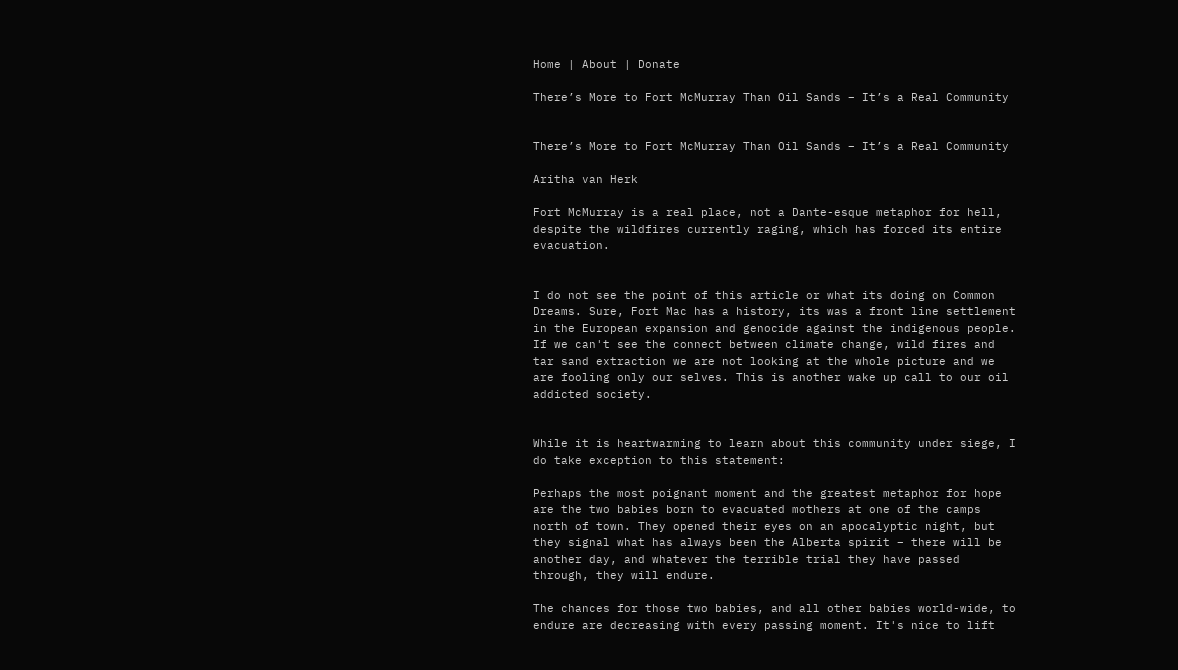Home | About | Donate

There’s More to Fort McMurray Than Oil Sands – It’s a Real Community


There’s More to Fort McMurray Than Oil Sands – It’s a Real Community

Aritha van Herk

Fort McMurray is a real place, not a Dante-esque metaphor for hell, despite the wildfires currently raging, which has forced its entire evacuation.


I do not see the point of this article or what its doing on Common Dreams. Sure, Fort Mac has a history, its was a front line settlement in the European expansion and genocide against the indigenous people.
If we can't see the connect between climate change, wild fires and tar sand extraction we are not looking at the whole picture and we are fooling only our selves. This is another wake up call to our oil addicted society.


While it is heartwarming to learn about this community under siege, I do take exception to this statement:

Perhaps the most poignant moment and the greatest metaphor for hope are the two babies born to evacuated mothers at one of the camps north of town. They opened their eyes on an apocalyptic night, but they signal what has always been the Alberta spirit – there will be another day, and whatever the terrible trial they have passed through, they will endure.

The chances for those two babies, and all other babies world-wide, to endure are decreasing with every passing moment. It's nice to lift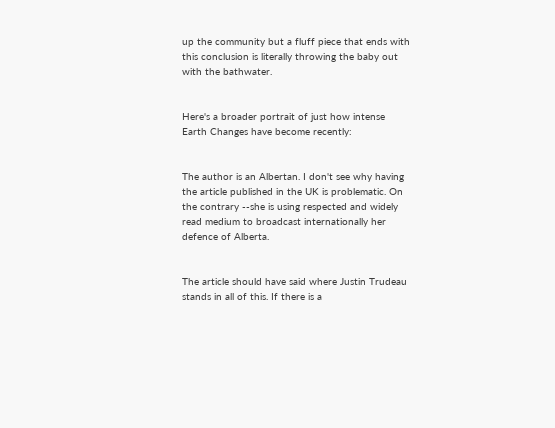up the community but a fluff piece that ends with this conclusion is literally throwing the baby out with the bathwater.


Here's a broader portrait of just how intense Earth Changes have become recently:


The author is an Albertan. I don't see why having the article published in the UK is problematic. On the contrary --she is using respected and widely read medium to broadcast internationally her defence of Alberta.


The article should have said where Justin Trudeau stands in all of this. If there is a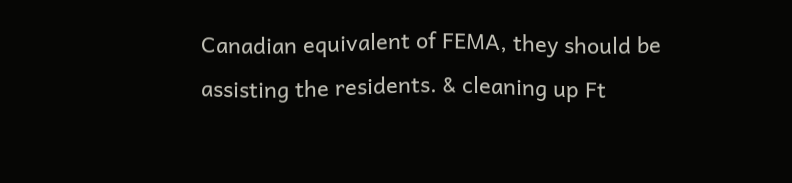Canadian equivalent of FEMA, they should be assisting the residents. & cleaning up Ft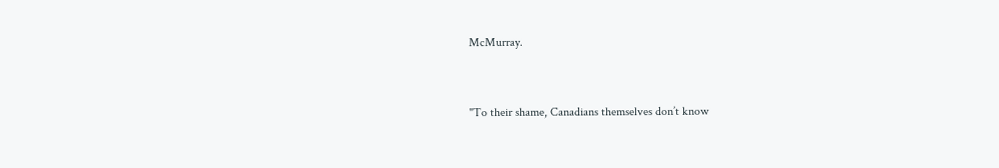McMurray.


"To their shame, Canadians themselves don’t know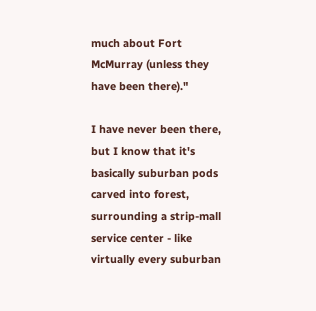much about Fort McMurray (unless they have been there)."

I have never been there, but I know that it's basically suburban pods carved into forest, surrounding a strip-mall service center - like virtually every suburban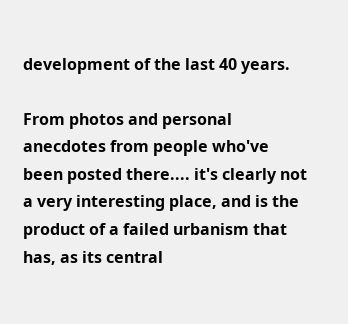development of the last 40 years.

From photos and personal anecdotes from people who've been posted there.... it's clearly not a very interesting place, and is the product of a failed urbanism that has, as its central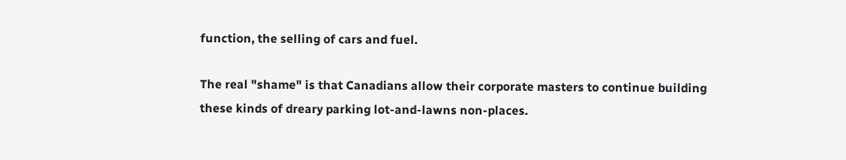function, the selling of cars and fuel.

The real "shame" is that Canadians allow their corporate masters to continue building these kinds of dreary parking lot-and-lawns non-places.